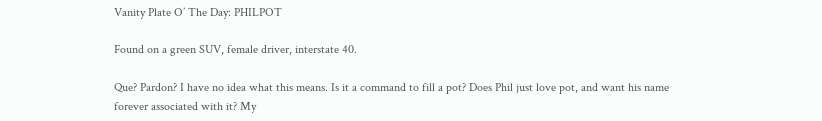Vanity Plate O’ The Day: PHILPOT

Found on a green SUV, female driver, interstate 40.

Que? Pardon? I have no idea what this means. Is it a command to fill a pot? Does Phil just love pot, and want his name forever associated with it? My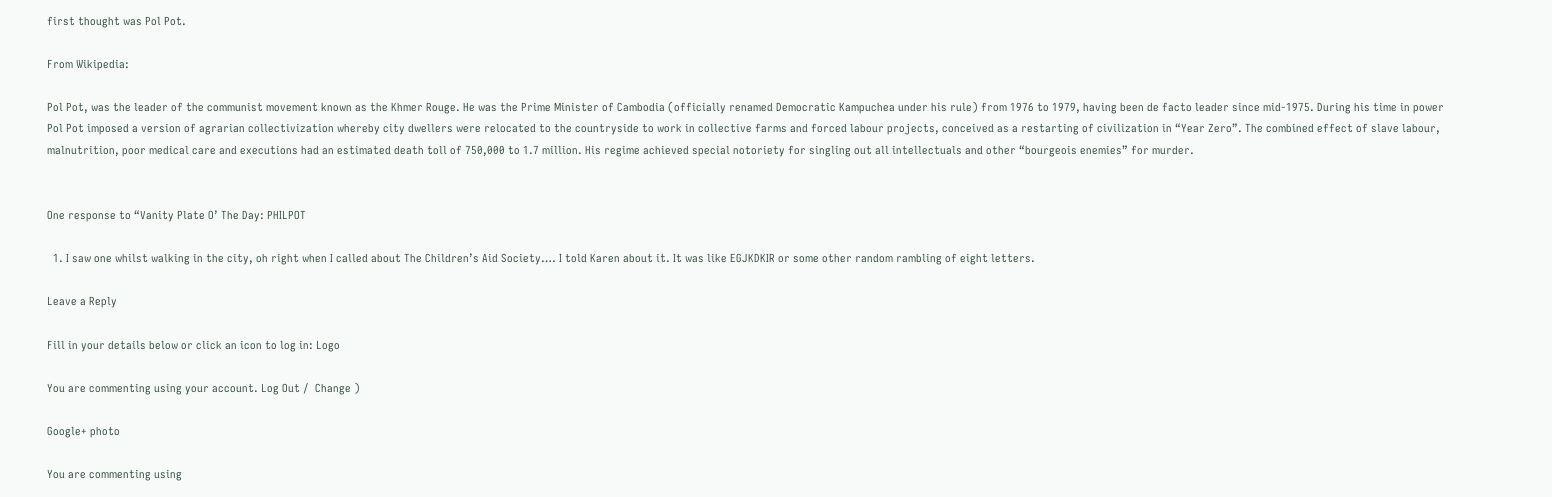first thought was Pol Pot.

From Wikipedia:

Pol Pot, was the leader of the communist movement known as the Khmer Rouge. He was the Prime Minister of Cambodia (officially renamed Democratic Kampuchea under his rule) from 1976 to 1979, having been de facto leader since mid-1975. During his time in power Pol Pot imposed a version of agrarian collectivization whereby city dwellers were relocated to the countryside to work in collective farms and forced labour projects, conceived as a restarting of civilization in “Year Zero”. The combined effect of slave labour, malnutrition, poor medical care and executions had an estimated death toll of 750,000 to 1.7 million. His regime achieved special notoriety for singling out all intellectuals and other “bourgeois enemies” for murder.


One response to “Vanity Plate O’ The Day: PHILPOT

  1. I saw one whilst walking in the city, oh right when I called about The Children’s Aid Society…. I told Karen about it. It was like EGJKDKIR or some other random rambling of eight letters.

Leave a Reply

Fill in your details below or click an icon to log in: Logo

You are commenting using your account. Log Out /  Change )

Google+ photo

You are commenting using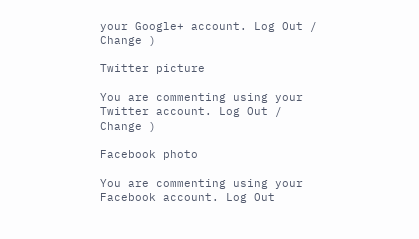your Google+ account. Log Out /  Change )

Twitter picture

You are commenting using your Twitter account. Log Out /  Change )

Facebook photo

You are commenting using your Facebook account. Log Out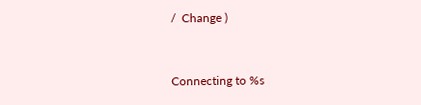/  Change )


Connecting to %s